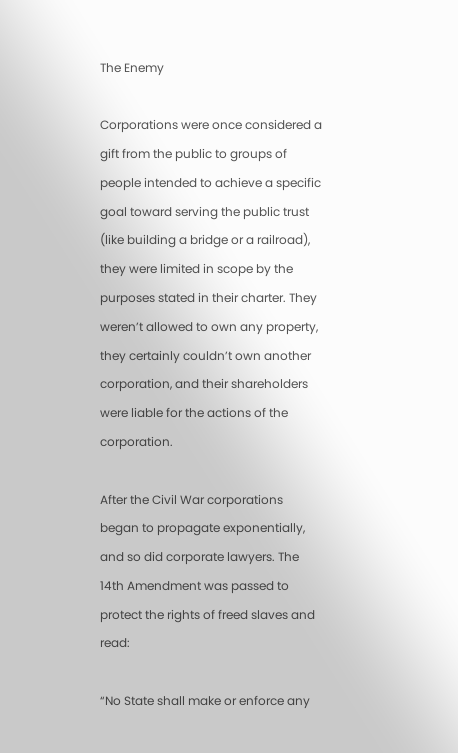The Enemy

Corporations were once considered a gift from the public to groups of people intended to achieve a specific goal toward serving the public trust (like building a bridge or a railroad), they were limited in scope by the purposes stated in their charter. They weren’t allowed to own any property, they certainly couldn’t own another corporation, and their shareholders were liable for the actions of the corporation.

After the Civil War corporations began to propagate exponentially, and so did corporate lawyers. The 14th Amendment was passed to protect the rights of freed slaves and read:

“No State shall make or enforce any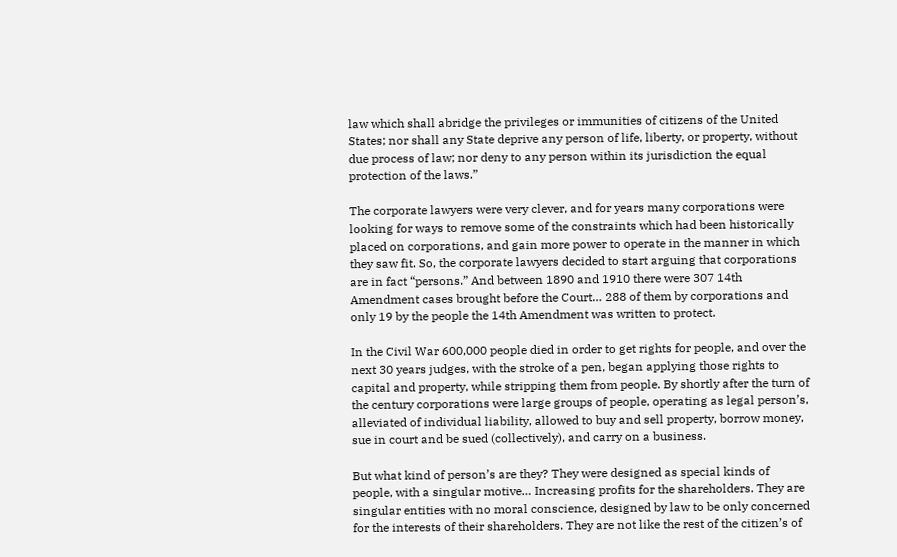law which shall abridge the privileges or immunities of citizens of the United States; nor shall any State deprive any person of life, liberty, or property, without due process of law; nor deny to any person within its jurisdiction the equal protection of the laws.”

The corporate lawyers were very clever, and for years many corporations were looking for ways to remove some of the constraints which had been historically placed on corporations, and gain more power to operate in the manner in which they saw fit. So, the corporate lawyers decided to start arguing that corporations are in fact “persons.” And between 1890 and 1910 there were 307 14th Amendment cases brought before the Court… 288 of them by corporations and only 19 by the people the 14th Amendment was written to protect.

In the Civil War 600,000 people died in order to get rights for people, and over the next 30 years judges, with the stroke of a pen, began applying those rights to capital and property, while stripping them from people. By shortly after the turn of the century corporations were large groups of people, operating as legal person’s, alleviated of individual liability, allowed to buy and sell property, borrow money, sue in court and be sued (collectively), and carry on a business.

But what kind of person’s are they? They were designed as special kinds of people, with a singular motive… Increasing profits for the shareholders. They are singular entities with no moral conscience, designed by law to be only concerned for the interests of their shareholders. They are not like the rest of the citizen’s of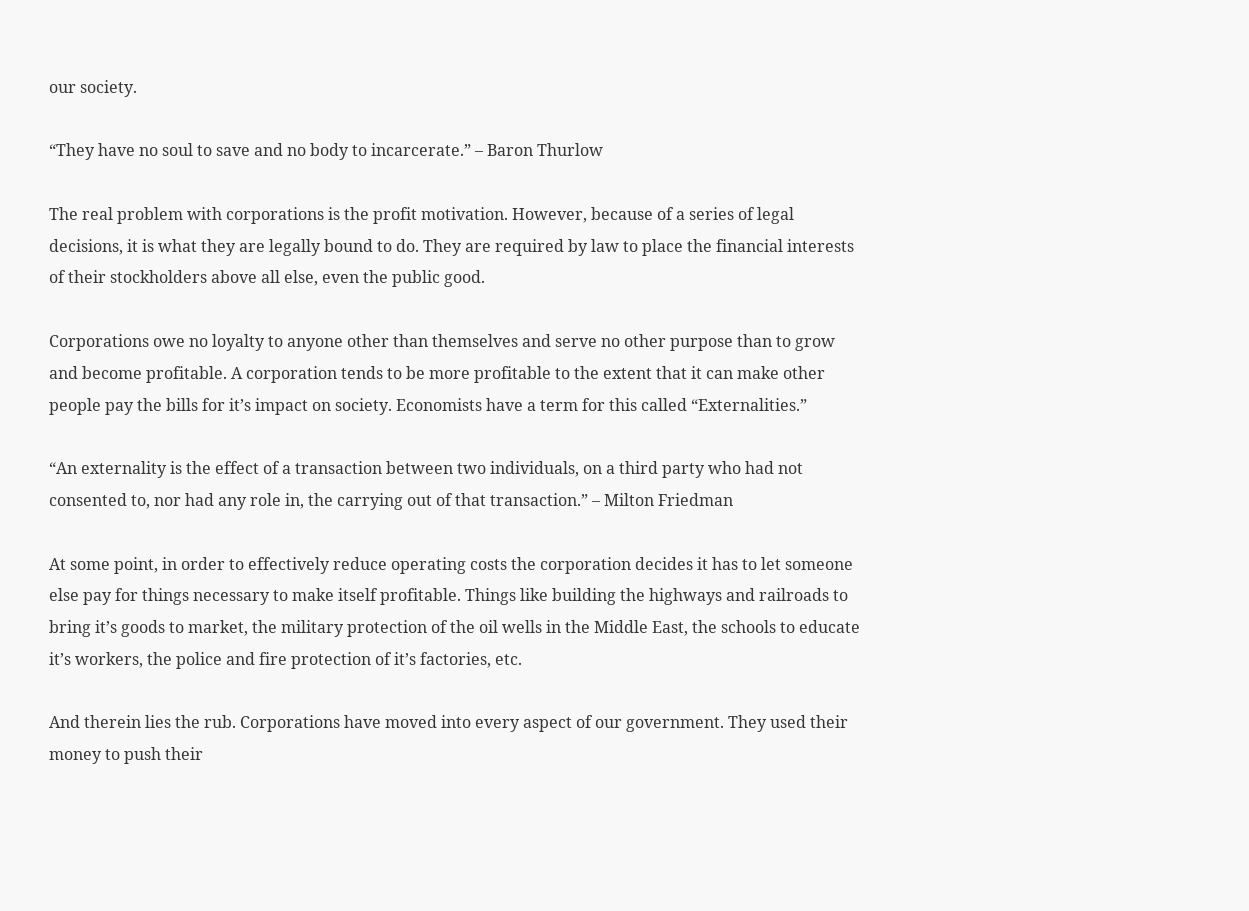our society.

“They have no soul to save and no body to incarcerate.” – Baron Thurlow

The real problem with corporations is the profit motivation. However, because of a series of legal decisions, it is what they are legally bound to do. They are required by law to place the financial interests of their stockholders above all else, even the public good.

Corporations owe no loyalty to anyone other than themselves and serve no other purpose than to grow and become profitable. A corporation tends to be more profitable to the extent that it can make other people pay the bills for it’s impact on society. Economists have a term for this called “Externalities.”

“An externality is the effect of a transaction between two individuals, on a third party who had not consented to, nor had any role in, the carrying out of that transaction.” – Milton Friedman

At some point, in order to effectively reduce operating costs the corporation decides it has to let someone else pay for things necessary to make itself profitable. Things like building the highways and railroads to bring it’s goods to market, the military protection of the oil wells in the Middle East, the schools to educate it’s workers, the police and fire protection of it’s factories, etc.

And therein lies the rub. Corporations have moved into every aspect of our government. They used their money to push their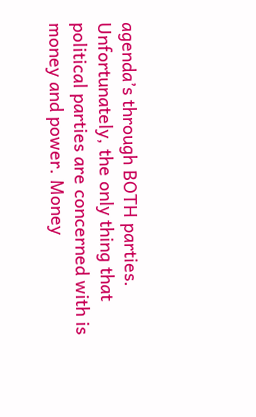agenda’s through BOTH parties. Unfortunately, the only thing that political parties are concerned with is money and power. Money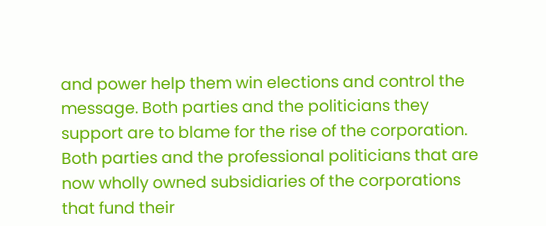and power help them win elections and control the message. Both parties and the politicians they support are to blame for the rise of the corporation. Both parties and the professional politicians that are now wholly owned subsidiaries of the corporations that fund their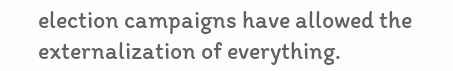election campaigns have allowed the externalization of everything.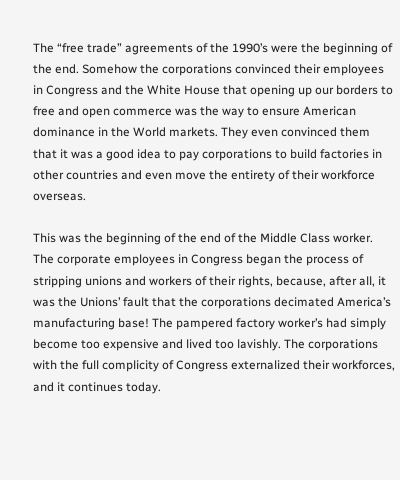The “free trade” agreements of the 1990’s were the beginning of the end. Somehow the corporations convinced their employees in Congress and the White House that opening up our borders to free and open commerce was the way to ensure American dominance in the World markets. They even convinced them that it was a good idea to pay corporations to build factories in other countries and even move the entirety of their workforce overseas.

This was the beginning of the end of the Middle Class worker. The corporate employees in Congress began the process of stripping unions and workers of their rights, because, after all, it was the Unions’ fault that the corporations decimated America’s manufacturing base! The pampered factory worker’s had simply become too expensive and lived too lavishly. The corporations with the full complicity of Congress externalized their workforces, and it continues today.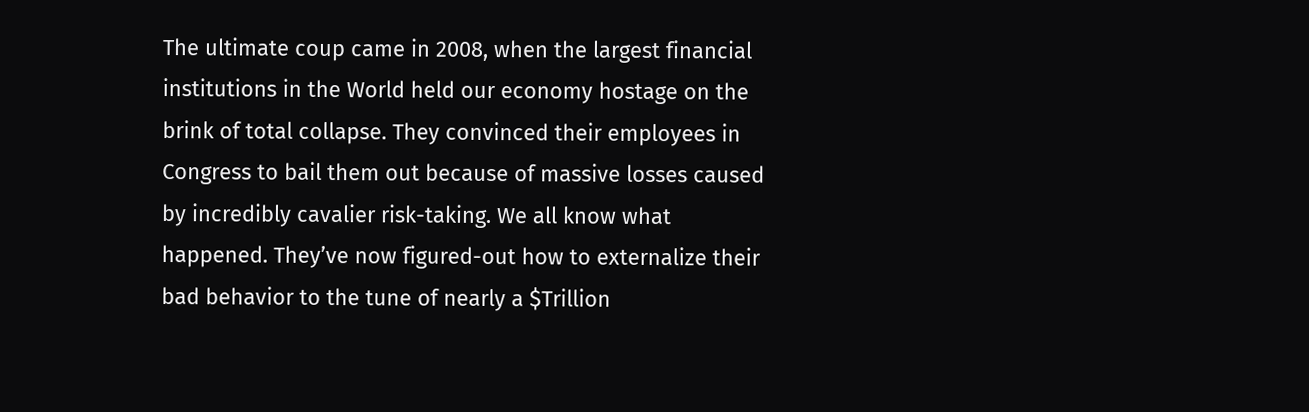The ultimate coup came in 2008, when the largest financial institutions in the World held our economy hostage on the brink of total collapse. They convinced their employees in Congress to bail them out because of massive losses caused by incredibly cavalier risk-taking. We all know what happened. They’ve now figured-out how to externalize their bad behavior to the tune of nearly a $Trillion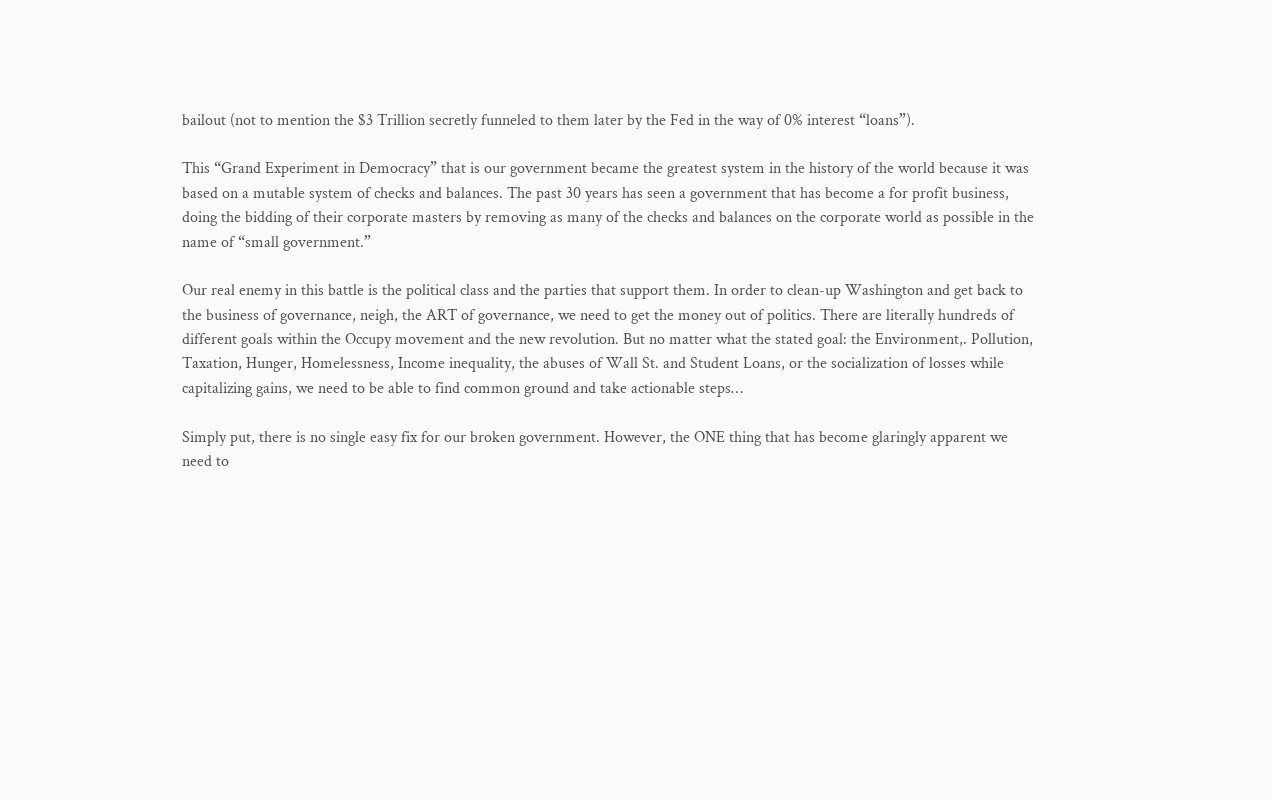bailout (not to mention the $3 Trillion secretly funneled to them later by the Fed in the way of 0% interest “loans”).

This “Grand Experiment in Democracy” that is our government became the greatest system in the history of the world because it was based on a mutable system of checks and balances. The past 30 years has seen a government that has become a for profit business, doing the bidding of their corporate masters by removing as many of the checks and balances on the corporate world as possible in the name of “small government.”

Our real enemy in this battle is the political class and the parties that support them. In order to clean-up Washington and get back to the business of governance, neigh, the ART of governance, we need to get the money out of politics. There are literally hundreds of different goals within the Occupy movement and the new revolution. But no matter what the stated goal: the Environment,. Pollution, Taxation, Hunger, Homelessness, Income inequality, the abuses of Wall St. and Student Loans, or the socialization of losses while capitalizing gains, we need to be able to find common ground and take actionable steps…

Simply put, there is no single easy fix for our broken government. However, the ONE thing that has become glaringly apparent we need to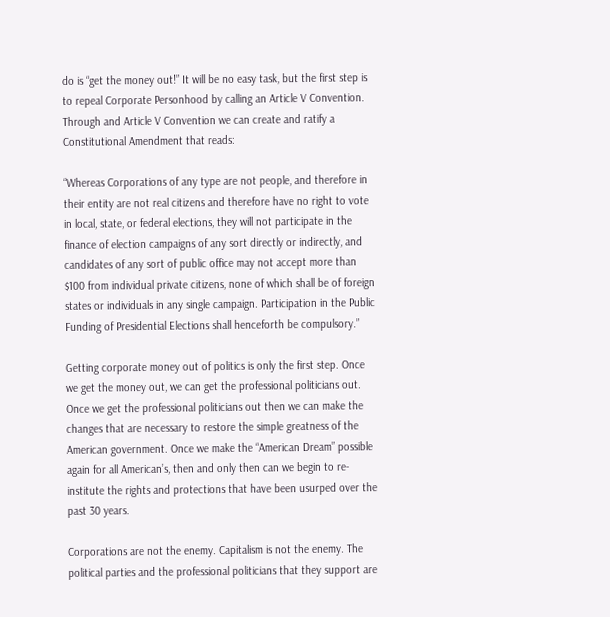do is “get the money out!” It will be no easy task, but the first step is to repeal Corporate Personhood by calling an Article V Convention. Through and Article V Convention we can create and ratify a Constitutional Amendment that reads:

“Whereas Corporations of any type are not people, and therefore in their entity are not real citizens and therefore have no right to vote in local, state, or federal elections, they will not participate in the finance of election campaigns of any sort directly or indirectly, and candidates of any sort of public office may not accept more than $100 from individual private citizens, none of which shall be of foreign states or individuals in any single campaign. Participation in the Public Funding of Presidential Elections shall henceforth be compulsory.”

Getting corporate money out of politics is only the first step. Once we get the money out, we can get the professional politicians out. Once we get the professional politicians out then we can make the changes that are necessary to restore the simple greatness of the American government. Once we make the “American Dream” possible again for all American’s, then and only then can we begin to re-institute the rights and protections that have been usurped over the past 30 years.

Corporations are not the enemy. Capitalism is not the enemy. The political parties and the professional politicians that they support are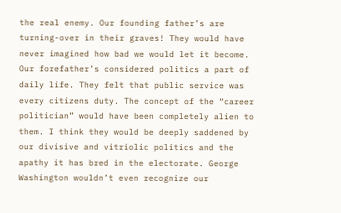the real enemy. Our founding father’s are turning-over in their graves! They would have never imagined how bad we would let it become. Our forefather’s considered politics a part of daily life. They felt that public service was every citizens duty. The concept of the “career politician” would have been completely alien to them. I think they would be deeply saddened by our divisive and vitriolic politics and the apathy it has bred in the electorate. George Washington wouldn’t even recognize our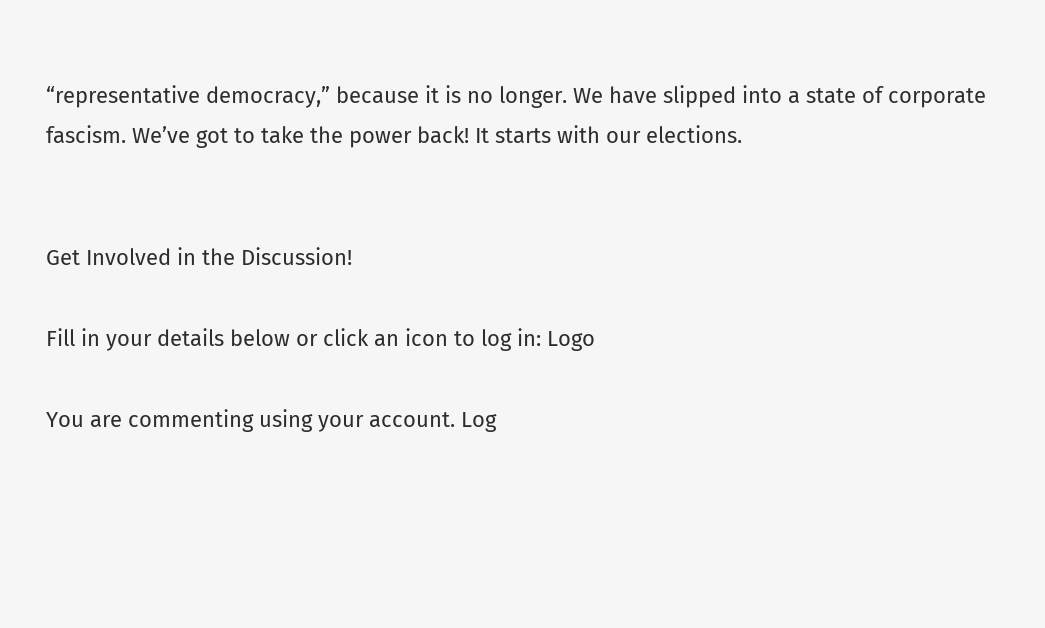“representative democracy,” because it is no longer. We have slipped into a state of corporate fascism. We’ve got to take the power back! It starts with our elections.


Get Involved in the Discussion!

Fill in your details below or click an icon to log in: Logo

You are commenting using your account. Log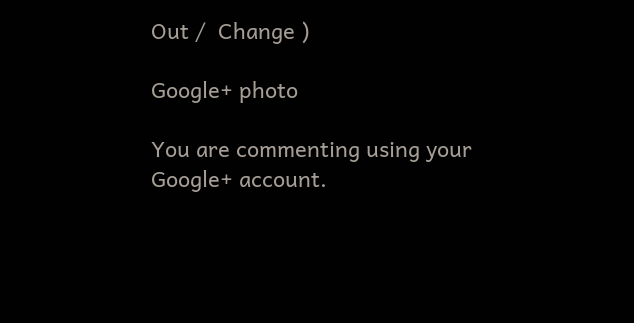Out /  Change )

Google+ photo

You are commenting using your Google+ account.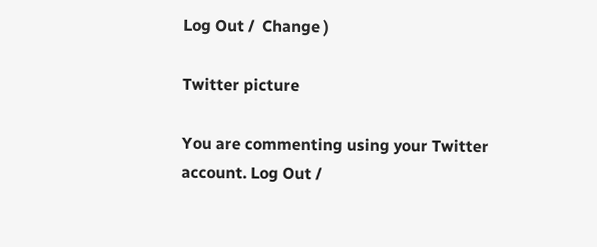Log Out /  Change )

Twitter picture

You are commenting using your Twitter account. Log Out /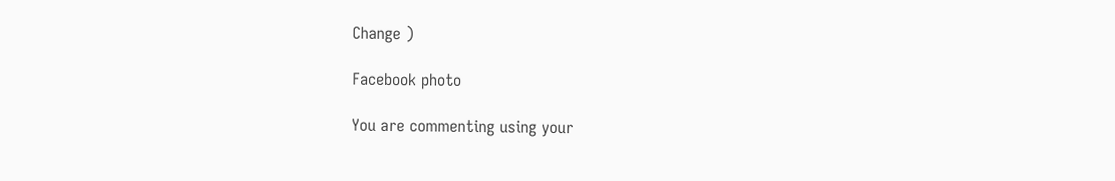Change )

Facebook photo

You are commenting using your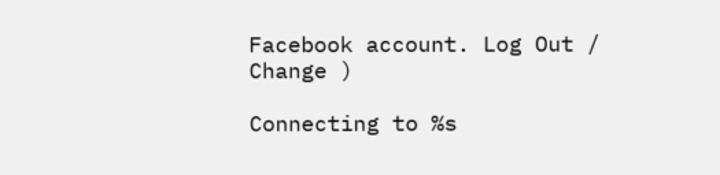Facebook account. Log Out /  Change )

Connecting to %s